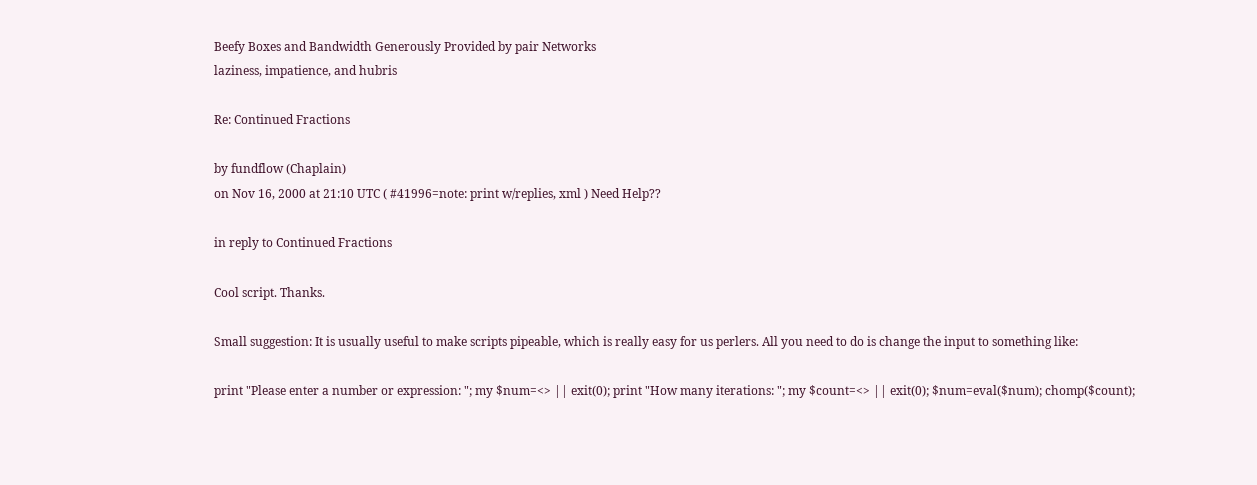Beefy Boxes and Bandwidth Generously Provided by pair Networks
laziness, impatience, and hubris

Re: Continued Fractions

by fundflow (Chaplain)
on Nov 16, 2000 at 21:10 UTC ( #41996=note: print w/replies, xml ) Need Help??

in reply to Continued Fractions

Cool script. Thanks.

Small suggestion: It is usually useful to make scripts pipeable, which is really easy for us perlers. All you need to do is change the input to something like:

print "Please enter a number or expression: "; my $num=<> || exit(0); print "How many iterations: "; my $count=<> || exit(0); $num=eval($num); chomp($count);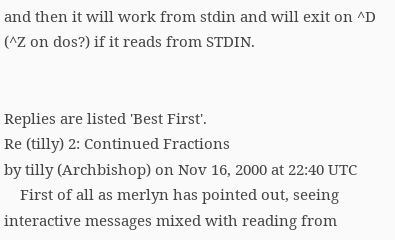and then it will work from stdin and will exit on ^D (^Z on dos?) if it reads from STDIN.


Replies are listed 'Best First'.
Re (tilly) 2: Continued Fractions
by tilly (Archbishop) on Nov 16, 2000 at 22:40 UTC
    First of all as merlyn has pointed out, seeing interactive messages mixed with reading from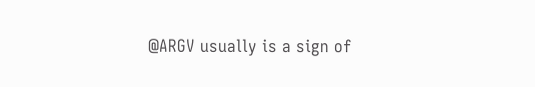@ARGV usually is a sign of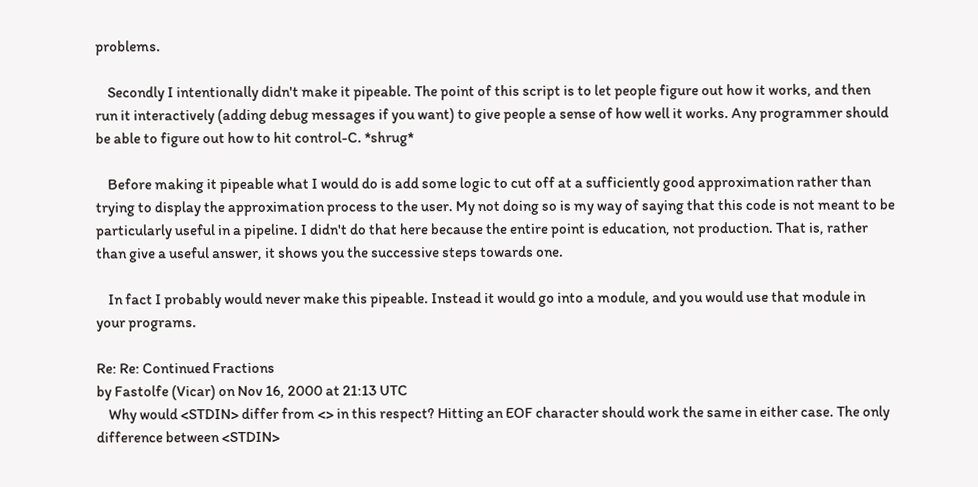problems.

    Secondly I intentionally didn't make it pipeable. The point of this script is to let people figure out how it works, and then run it interactively (adding debug messages if you want) to give people a sense of how well it works. Any programmer should be able to figure out how to hit control-C. *shrug*

    Before making it pipeable what I would do is add some logic to cut off at a sufficiently good approximation rather than trying to display the approximation process to the user. My not doing so is my way of saying that this code is not meant to be particularly useful in a pipeline. I didn't do that here because the entire point is education, not production. That is, rather than give a useful answer, it shows you the successive steps towards one.

    In fact I probably would never make this pipeable. Instead it would go into a module, and you would use that module in your programs.

Re: Re: Continued Fractions
by Fastolfe (Vicar) on Nov 16, 2000 at 21:13 UTC
    Why would <STDIN> differ from <> in this respect? Hitting an EOF character should work the same in either case. The only difference between <STDIN>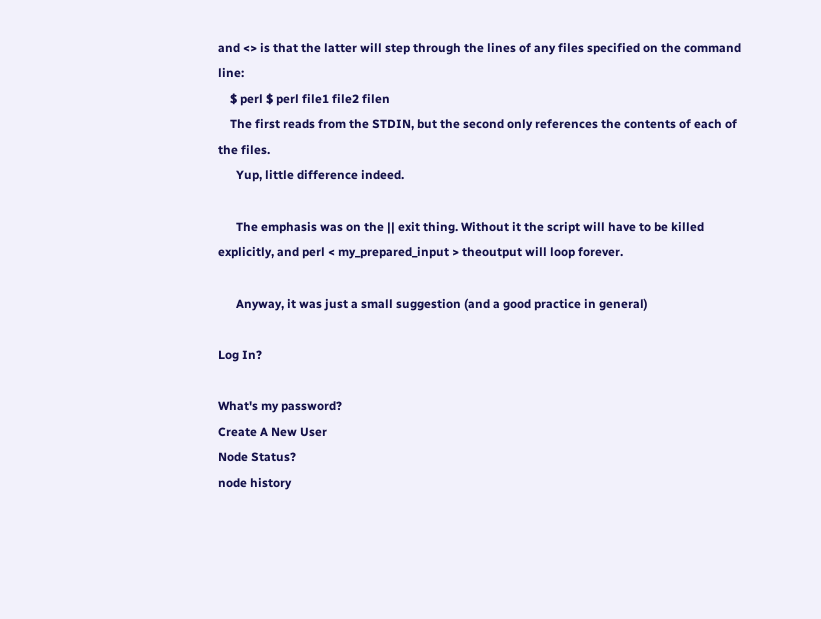and <> is that the latter will step through the lines of any files specified on the command line:
    $ perl $ perl file1 file2 filen
    The first reads from the STDIN, but the second only references the contents of each of the files.
      Yup, little difference indeed.

      The emphasis was on the || exit thing. Without it the script will have to be killed explicitly, and perl < my_prepared_input > theoutput will loop forever.

      Anyway, it was just a small suggestion (and a good practice in general)

Log In?

What's my password?
Create A New User
Node Status?
node history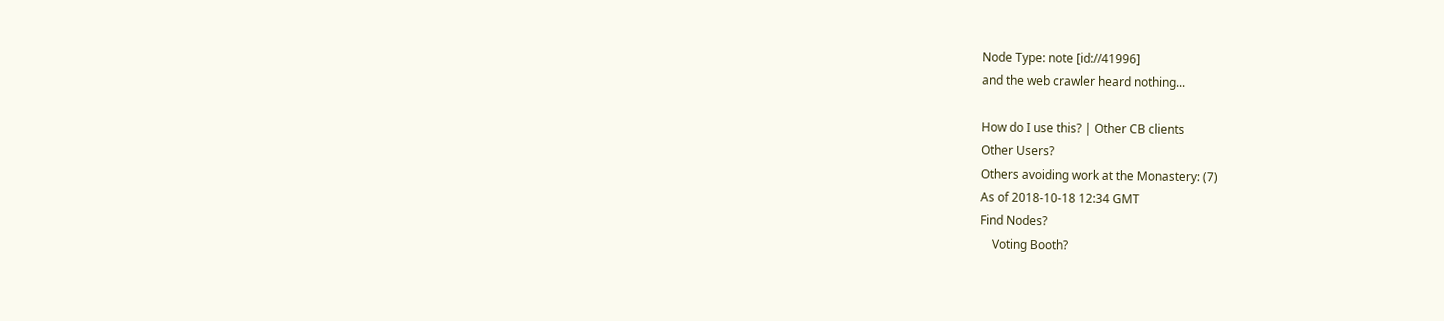Node Type: note [id://41996]
and the web crawler heard nothing...

How do I use this? | Other CB clients
Other Users?
Others avoiding work at the Monastery: (7)
As of 2018-10-18 12:34 GMT
Find Nodes?
    Voting Booth?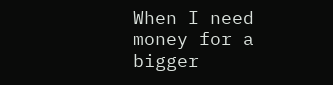When I need money for a bigger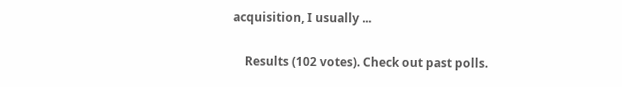acquisition, I usually ...

    Results (102 votes). Check out past polls.